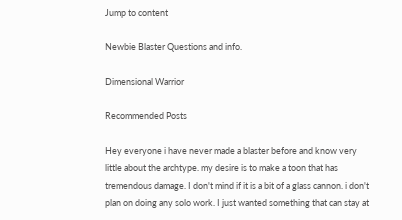Jump to content

Newbie Blaster Questions and info.

Dimensional Warrior

Recommended Posts

Hey everyone i have never made a blaster before and know very little about the archtype. my desire is to make a toon that has tremendous damage. I don't mind if it is a bit of a glass cannon. i don't plan on doing any solo work. I just wanted something that can stay at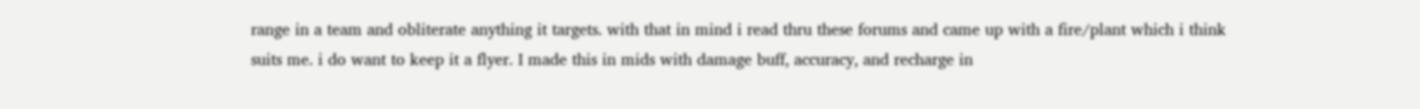range in a team and obliterate anything it targets. with that in mind i read thru these forums and came up with a fire/plant which i think suits me. i do want to keep it a flyer. I made this in mids with damage buff, accuracy, and recharge in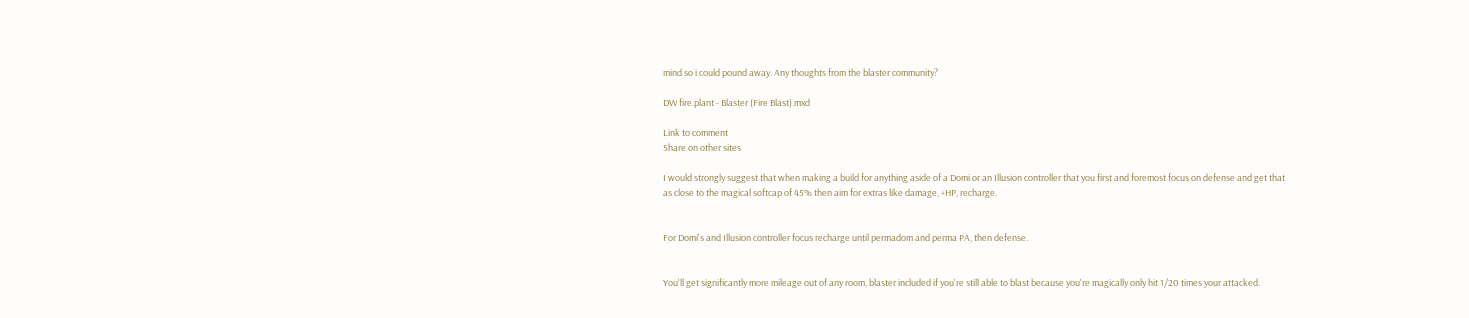mind so i could pound away. Any thoughts from the blaster community?

DW fire.plant - Blaster (Fire Blast).mxd

Link to comment
Share on other sites

I would strongly suggest that when making a build for anything aside of a Domi or an Illusion controller that you first and foremost focus on defense and get that as close to the magical softcap of 45% then aim for extras like damage, +HP, recharge.


For Domi's and Illusion controller focus recharge until permadom and perma PA, then defense.


You'll get significantly more mileage out of any room, blaster included if you're still able to blast because you're magically only hit 1/20 times your attacked.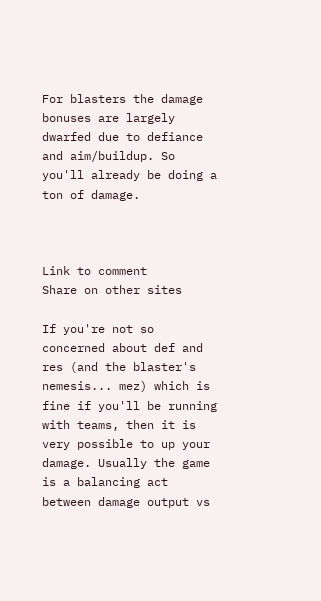For blasters the damage bonuses are largely dwarfed due to defiance and aim/buildup. So you'll already be doing a ton of damage.



Link to comment
Share on other sites

If you're not so concerned about def and res (and the blaster's nemesis... mez) which is fine if you'll be running with teams, then it is very possible to up your damage. Usually the game is a balancing act between damage output vs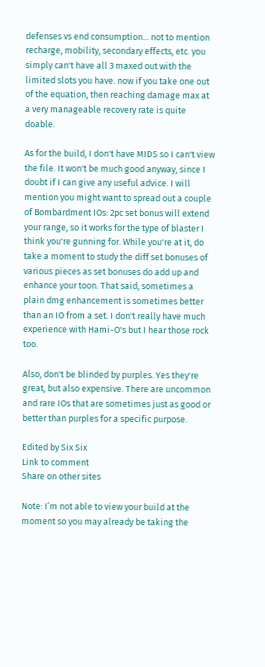defenses vs end consumption... not to mention recharge, mobility, secondary effects, etc. you simply can't have all 3 maxed out with the limited slots you have. now if you take one out of the equation, then reaching damage max at a very manageable recovery rate is quite doable.

As for the build, I don't have MIDS so I can't view the file. It won't be much good anyway, since I doubt if I can give any useful advice. I will mention you might want to spread out a couple of Bombardment IOs: 2pc set bonus will extend your range, so it works for the type of blaster I think you're gunning for. While you're at it, do take a moment to study the diff set bonuses of various pieces as set bonuses do add up and enhance your toon. That said, sometimes a plain dmg enhancement is sometimes better than an IO from a set. I don't really have much experience with Hami-O's but I hear those rock too.

Also, don't be blinded by purples. Yes they're great, but also expensive. There are uncommon and rare IOs that are sometimes just as good or better than purples for a specific purpose.

Edited by Six Six
Link to comment
Share on other sites

Note: I’m not able to view your build at the moment so you may already be taking the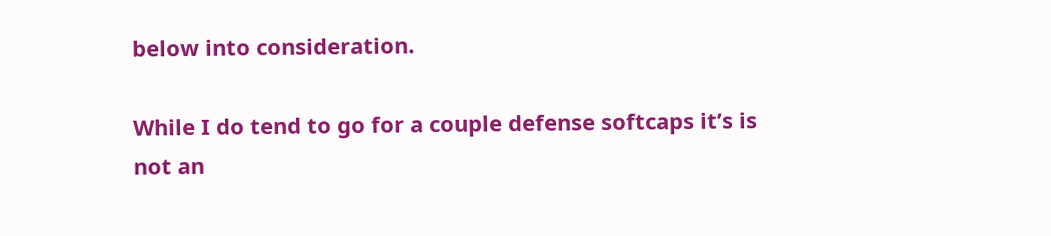below into consideration.

While I do tend to go for a couple defense softcaps it’s is not an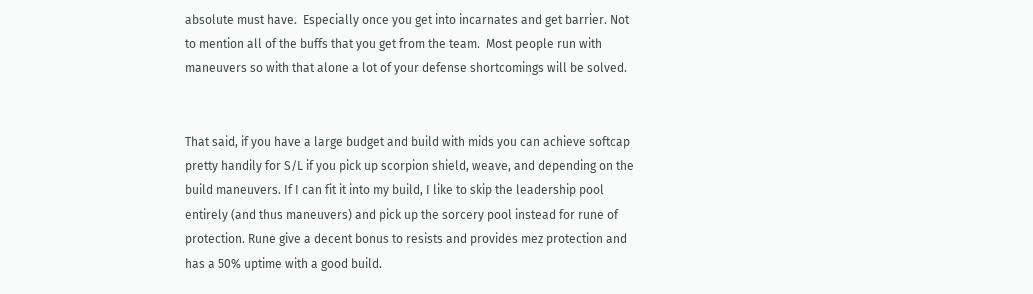absolute must have.  Especially once you get into incarnates and get barrier. Not to mention all of the buffs that you get from the team.  Most people run with maneuvers so with that alone a lot of your defense shortcomings will be solved.


That said, if you have a large budget and build with mids you can achieve softcap pretty handily for S/L if you pick up scorpion shield, weave, and depending on the build maneuvers. If I can fit it into my build, I like to skip the leadership pool entirely (and thus maneuvers) and pick up the sorcery pool instead for rune of protection. Rune give a decent bonus to resists and provides mez protection and has a 50% uptime with a good build.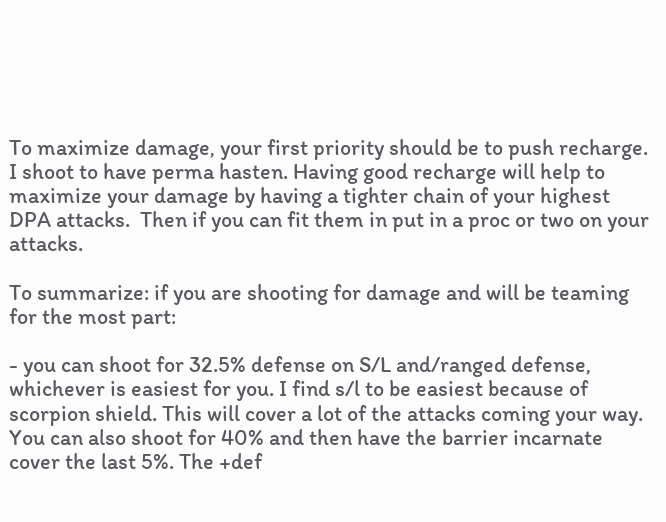To maximize damage, your first priority should be to push recharge. I shoot to have perma hasten. Having good recharge will help to maximize your damage by having a tighter chain of your highest DPA attacks.  Then if you can fit them in put in a proc or two on your attacks.

To summarize: if you are shooting for damage and will be teaming for the most part:

- you can shoot for 32.5% defense on S/L and/ranged defense, whichever is easiest for you. I find s/l to be easiest because of scorpion shield. This will cover a lot of the attacks coming your way.  You can also shoot for 40% and then have the barrier incarnate cover the last 5%. The +def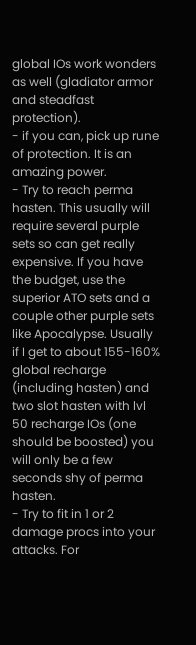global IOs work wonders as well (gladiator armor and steadfast protection).
- if you can, pick up rune of protection. It is an amazing power.
- Try to reach perma hasten. This usually will require several purple sets so can get really expensive. If you have the budget, use the superior ATO sets and a couple other purple sets like Apocalypse. Usually if I get to about 155-160% global recharge (including hasten) and two slot hasten with lvl 50 recharge IOs (one should be boosted) you will only be a few seconds shy of perma hasten.
- Try to fit in 1 or 2 damage procs into your attacks. For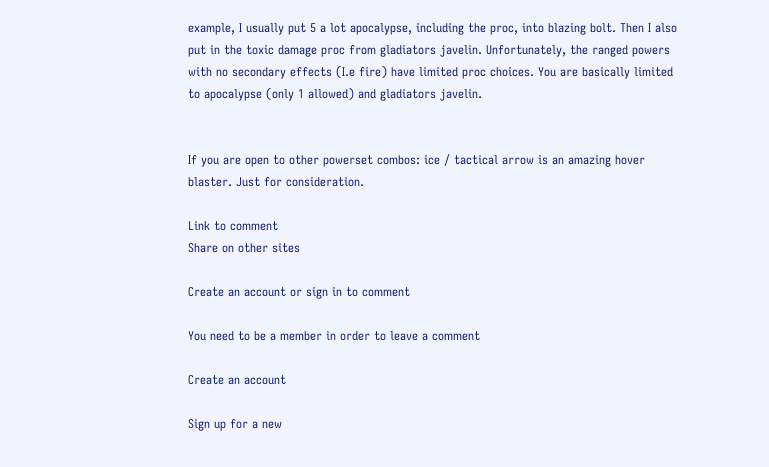example, I usually put 5 a lot apocalypse, including the proc, into blazing bolt. Then I also put in the toxic damage proc from gladiators javelin. Unfortunately, the ranged powers with no secondary effects (I.e fire) have limited proc choices. You are basically limited to apocalypse (only 1 allowed) and gladiators javelin.


If you are open to other powerset combos: ice / tactical arrow is an amazing hover blaster. Just for consideration.

Link to comment
Share on other sites

Create an account or sign in to comment

You need to be a member in order to leave a comment

Create an account

Sign up for a new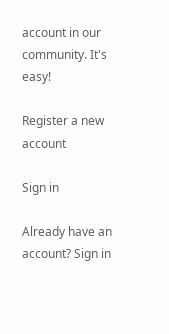account in our community. It's easy!

Register a new account

Sign in

Already have an account? Sign in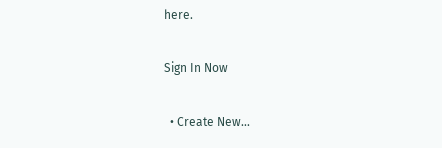here.

Sign In Now

  • Create New...